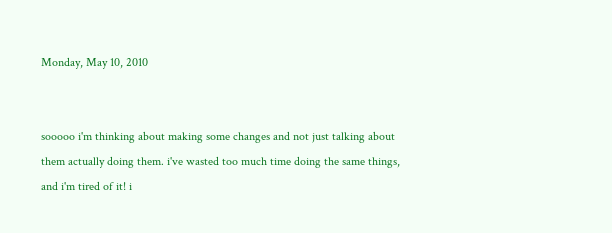Monday, May 10, 2010


sooooo i'm thinking about making some changes and not just talking about them actually doing them. i've wasted too much time doing the same things, and i'm tired of it! i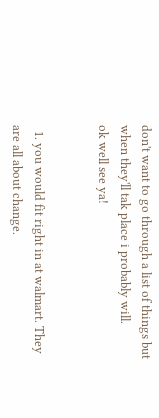don't want to go through a list of things but when they'll tak place i probably will.
ok well see ya!


  1. you would fit right in at walmart. They are all about change.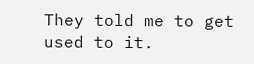They told me to get used to it.